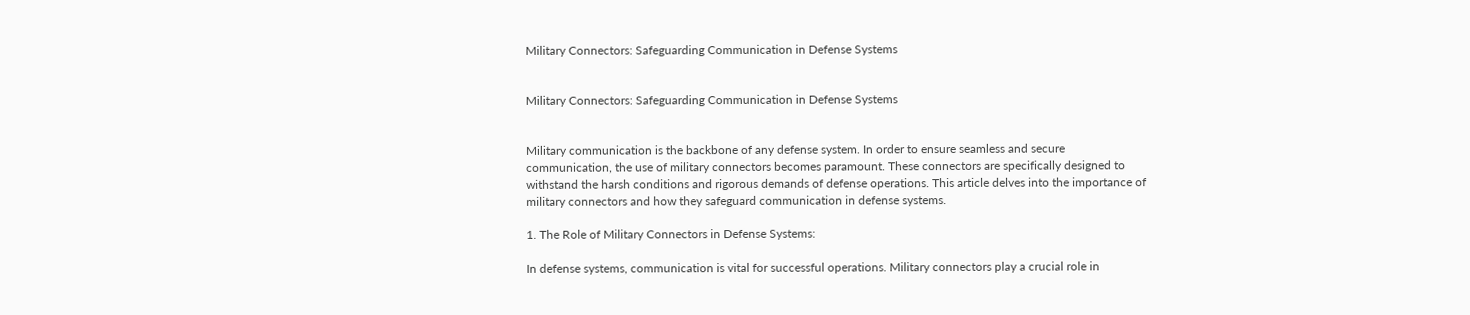Military Connectors: Safeguarding Communication in Defense Systems


Military Connectors: Safeguarding Communication in Defense Systems


Military communication is the backbone of any defense system. In order to ensure seamless and secure communication, the use of military connectors becomes paramount. These connectors are specifically designed to withstand the harsh conditions and rigorous demands of defense operations. This article delves into the importance of military connectors and how they safeguard communication in defense systems.

1. The Role of Military Connectors in Defense Systems:

In defense systems, communication is vital for successful operations. Military connectors play a crucial role in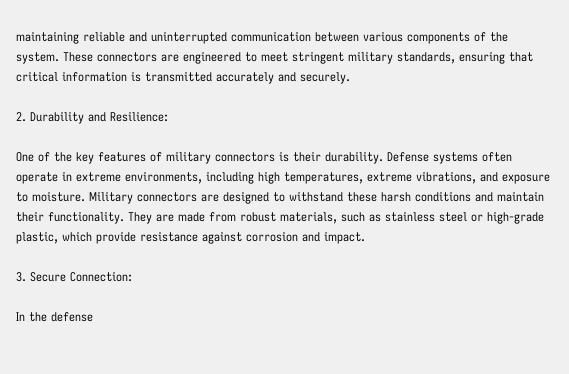maintaining reliable and uninterrupted communication between various components of the system. These connectors are engineered to meet stringent military standards, ensuring that critical information is transmitted accurately and securely.

2. Durability and Resilience:

One of the key features of military connectors is their durability. Defense systems often operate in extreme environments, including high temperatures, extreme vibrations, and exposure to moisture. Military connectors are designed to withstand these harsh conditions and maintain their functionality. They are made from robust materials, such as stainless steel or high-grade plastic, which provide resistance against corrosion and impact.

3. Secure Connection:

In the defense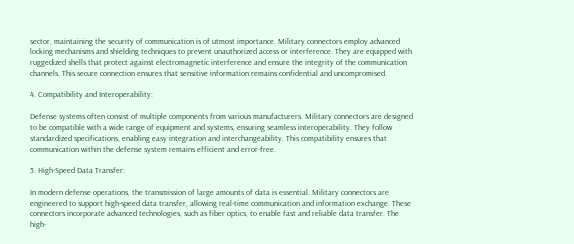sector, maintaining the security of communication is of utmost importance. Military connectors employ advanced locking mechanisms and shielding techniques to prevent unauthorized access or interference. They are equipped with ruggedized shells that protect against electromagnetic interference and ensure the integrity of the communication channels. This secure connection ensures that sensitive information remains confidential and uncompromised.

4. Compatibility and Interoperability:

Defense systems often consist of multiple components from various manufacturers. Military connectors are designed to be compatible with a wide range of equipment and systems, ensuring seamless interoperability. They follow standardized specifications, enabling easy integration and interchangeability. This compatibility ensures that communication within the defense system remains efficient and error-free.

5. High-Speed Data Transfer:

In modern defense operations, the transmission of large amounts of data is essential. Military connectors are engineered to support high-speed data transfer, allowing real-time communication and information exchange. These connectors incorporate advanced technologies, such as fiber optics, to enable fast and reliable data transfer. The high-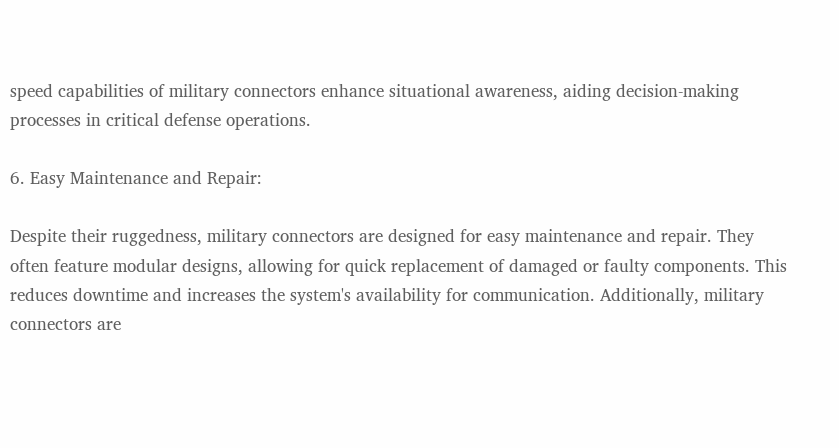speed capabilities of military connectors enhance situational awareness, aiding decision-making processes in critical defense operations.

6. Easy Maintenance and Repair:

Despite their ruggedness, military connectors are designed for easy maintenance and repair. They often feature modular designs, allowing for quick replacement of damaged or faulty components. This reduces downtime and increases the system's availability for communication. Additionally, military connectors are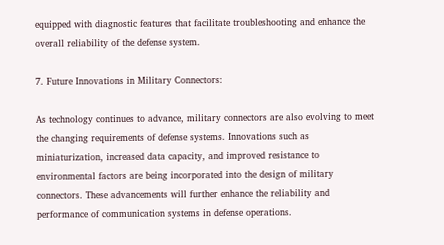equipped with diagnostic features that facilitate troubleshooting and enhance the overall reliability of the defense system.

7. Future Innovations in Military Connectors:

As technology continues to advance, military connectors are also evolving to meet the changing requirements of defense systems. Innovations such as miniaturization, increased data capacity, and improved resistance to environmental factors are being incorporated into the design of military connectors. These advancements will further enhance the reliability and performance of communication systems in defense operations.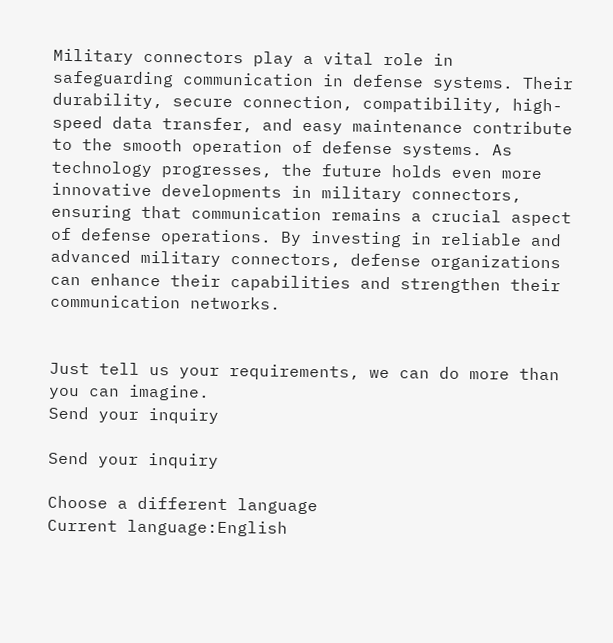Military connectors play a vital role in safeguarding communication in defense systems. Their durability, secure connection, compatibility, high-speed data transfer, and easy maintenance contribute to the smooth operation of defense systems. As technology progresses, the future holds even more innovative developments in military connectors, ensuring that communication remains a crucial aspect of defense operations. By investing in reliable and advanced military connectors, defense organizations can enhance their capabilities and strengthen their communication networks.


Just tell us your requirements, we can do more than you can imagine.
Send your inquiry

Send your inquiry

Choose a different language
Current language:English